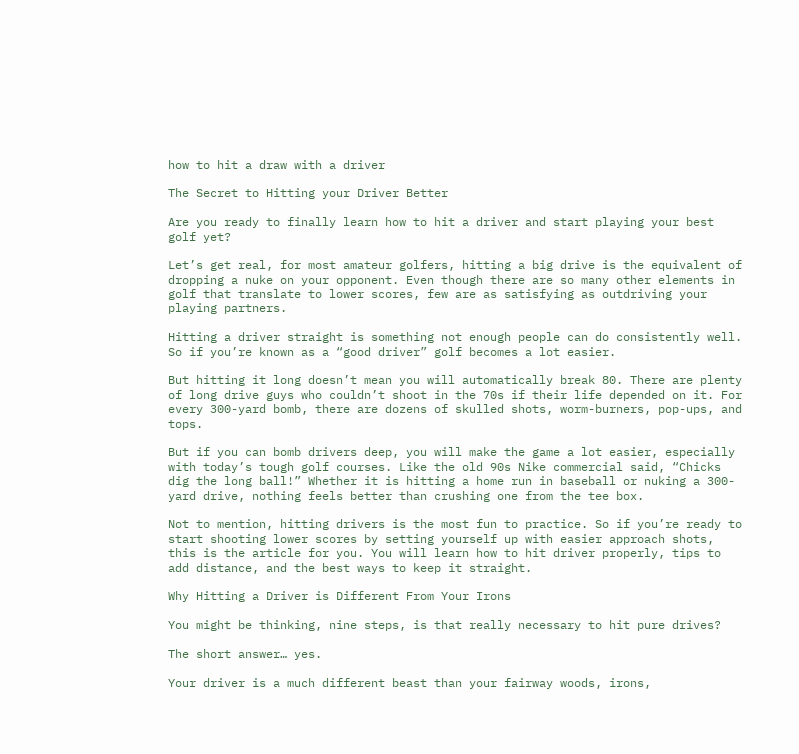how to hit a draw with a driver

The Secret to Hitting your Driver Better

Are you ready to finally learn how to hit a driver and start playing your best golf yet?

Let’s get real, for most amateur golfers, hitting a big drive is the equivalent of dropping a nuke on your opponent. Even though there are so many other elements in golf that translate to lower scores, few are as satisfying as outdriving your playing partners.

Hitting a driver straight is something not enough people can do consistently well. So if you’re known as a “good driver” golf becomes a lot easier.

But hitting it long doesn’t mean you will automatically break 80. There are plenty of long drive guys who couldn’t shoot in the 70s if their life depended on it. For every 300-yard bomb, there are dozens of skulled shots, worm-burners, pop-ups, and tops.

But if you can bomb drivers deep, you will make the game a lot easier, especially with today’s tough golf courses. Like the old 90s Nike commercial said, “Chicks dig the long ball!” Whether it is hitting a home run in baseball or nuking a 300-yard drive, nothing feels better than crushing one from the tee box.

Not to mention, hitting drivers is the most fun to practice. So if you’re ready to start shooting lower scores by setting yourself up with easier approach shots, this is the article for you. You will learn how to hit driver properly, tips to add distance, and the best ways to keep it straight.

Why Hitting a Driver is Different From Your Irons

You might be thinking, nine steps, is that really necessary to hit pure drives?

The short answer… yes.

Your driver is a much different beast than your fairway woods, irons,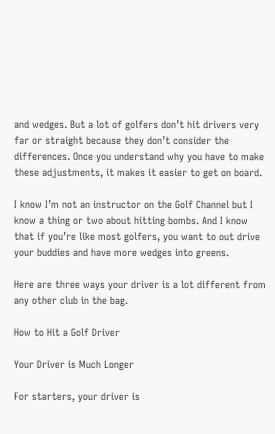and wedges. But a lot of golfers don’t hit drivers very far or straight because they don’t consider the differences. Once you understand why you have to make these adjustments, it makes it easier to get on board.

I know I’m not an instructor on the Golf Channel but I know a thing or two about hitting bombs. And I know that if you’re like most golfers, you want to out drive your buddies and have more wedges into greens.

Here are three ways your driver is a lot different from any other club in the bag.

How to Hit a Golf Driver

Your Driver is Much Longer

For starters, your driver is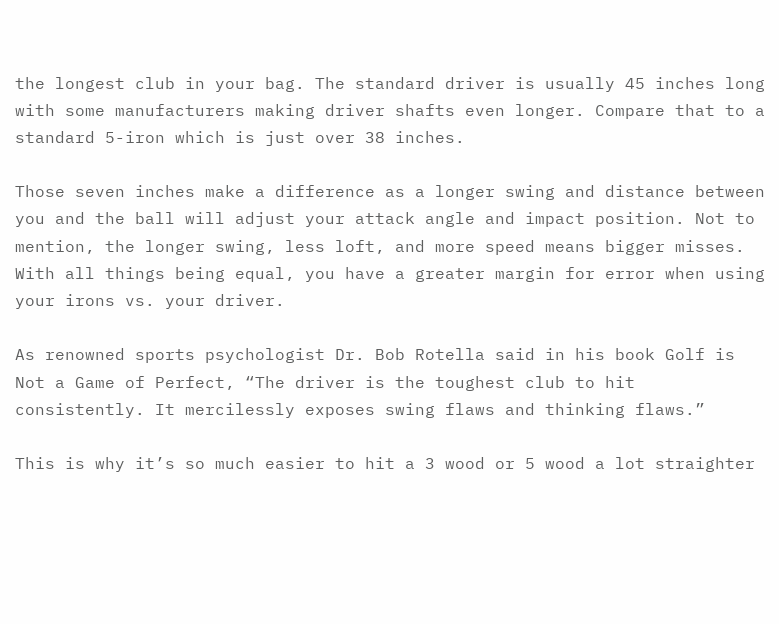the longest club in your bag. The standard driver is usually 45 inches long with some manufacturers making driver shafts even longer. Compare that to a standard 5-iron which is just over 38 inches.

Those seven inches make a difference as a longer swing and distance between you and the ball will adjust your attack angle and impact position. Not to mention, the longer swing, less loft, and more speed means bigger misses. With all things being equal, you have a greater margin for error when using your irons vs. your driver.

As renowned sports psychologist Dr. Bob Rotella said in his book Golf is Not a Game of Perfect, “The driver is the toughest club to hit consistently. It mercilessly exposes swing flaws and thinking flaws.”

This is why it’s so much easier to hit a 3 wood or 5 wood a lot straighter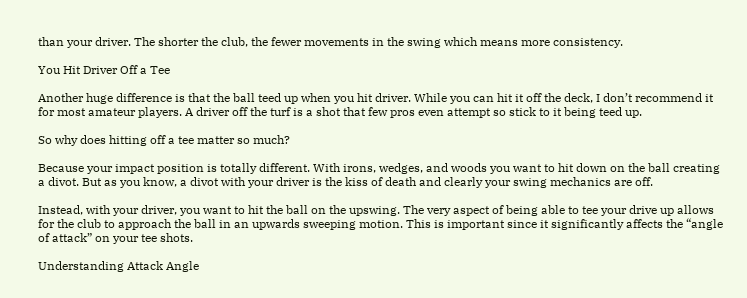than your driver. The shorter the club, the fewer movements in the swing which means more consistency.

You Hit Driver Off a Tee

Another huge difference is that the ball teed up when you hit driver. While you can hit it off the deck, I don’t recommend it for most amateur players. A driver off the turf is a shot that few pros even attempt so stick to it being teed up.

So why does hitting off a tee matter so much?

Because your impact position is totally different. With irons, wedges, and woods you want to hit down on the ball creating a divot. But as you know, a divot with your driver is the kiss of death and clearly your swing mechanics are off.

Instead, with your driver, you want to hit the ball on the upswing. The very aspect of being able to tee your drive up allows for the club to approach the ball in an upwards sweeping motion. This is important since it significantly affects the “angle of attack” on your tee shots.

Understanding Attack Angle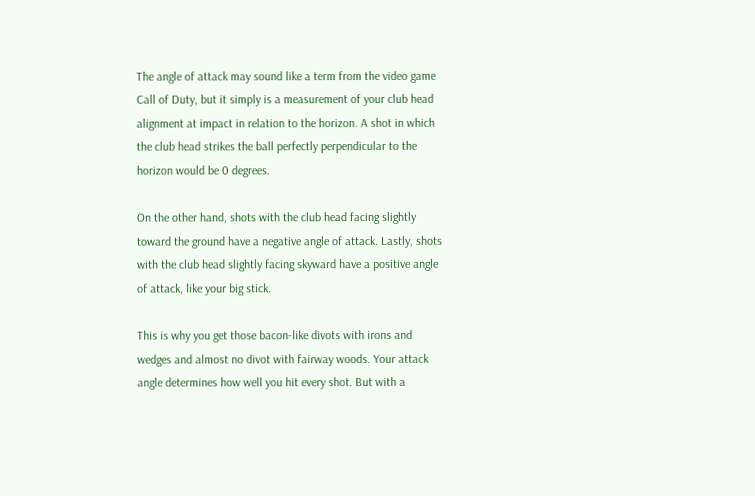The angle of attack may sound like a term from the video game Call of Duty, but it simply is a measurement of your club head alignment at impact in relation to the horizon. A shot in which the club head strikes the ball perfectly perpendicular to the horizon would be 0 degrees.

On the other hand, shots with the club head facing slightly toward the ground have a negative angle of attack. Lastly, shots with the club head slightly facing skyward have a positive angle of attack, like your big stick.

This is why you get those bacon-like divots with irons and wedges and almost no divot with fairway woods. Your attack angle determines how well you hit every shot. But with a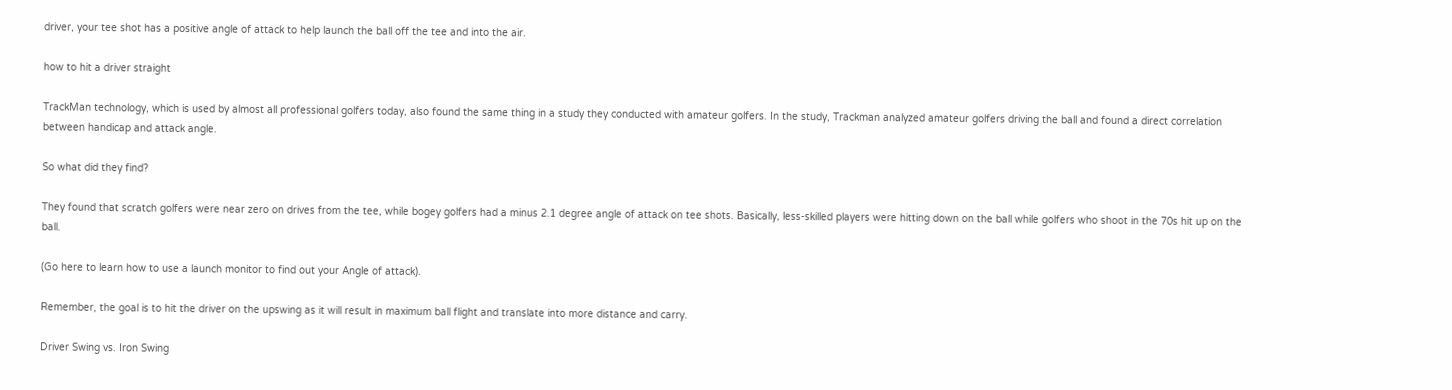driver, your tee shot has a positive angle of attack to help launch the ball off the tee and into the air.

how to hit a driver straight

TrackMan technology, which is used by almost all professional golfers today, also found the same thing in a study they conducted with amateur golfers. In the study, Trackman analyzed amateur golfers driving the ball and found a direct correlation between handicap and attack angle.

So what did they find?

They found that scratch golfers were near zero on drives from the tee, while bogey golfers had a minus 2.1 degree angle of attack on tee shots. Basically, less-skilled players were hitting down on the ball while golfers who shoot in the 70s hit up on the ball.

(Go here to learn how to use a launch monitor to find out your Angle of attack).

Remember, the goal is to hit the driver on the upswing as it will result in maximum ball flight and translate into more distance and carry.

Driver Swing vs. Iron Swing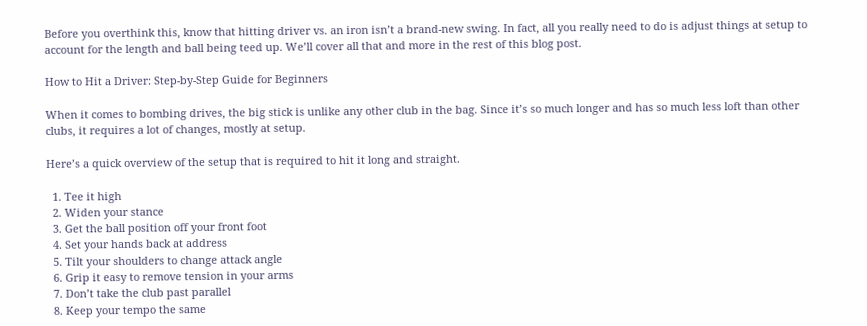Before you overthink this, know that hitting driver vs. an iron isn’t a brand-new swing. In fact, all you really need to do is adjust things at setup to account for the length and ball being teed up. We’ll cover all that and more in the rest of this blog post.

How to Hit a Driver: Step-by-Step Guide for Beginners

When it comes to bombing drives, the big stick is unlike any other club in the bag. Since it’s so much longer and has so much less loft than other clubs, it requires a lot of changes, mostly at setup.

Here’s a quick overview of the setup that is required to hit it long and straight.

  1. Tee it high
  2. Widen your stance
  3. Get the ball position off your front foot
  4. Set your hands back at address
  5. Tilt your shoulders to change attack angle
  6. Grip it easy to remove tension in your arms
  7. Don’t take the club past parallel
  8. Keep your tempo the same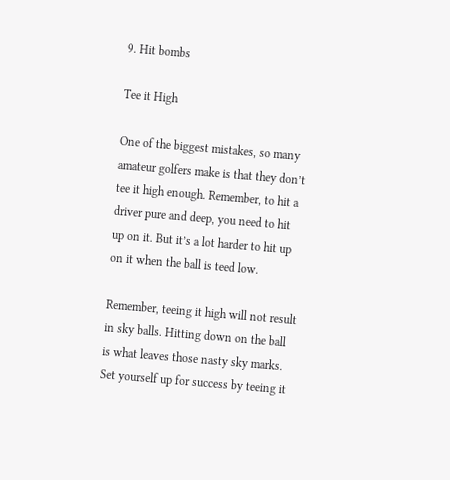9. Hit bombs

Tee it High

One of the biggest mistakes, so many amateur golfers make is that they don’t tee it high enough. Remember, to hit a driver pure and deep, you need to hit up on it. But it’s a lot harder to hit up on it when the ball is teed low.

Remember, teeing it high will not result in sky balls. Hitting down on the ball is what leaves those nasty sky marks. Set yourself up for success by teeing it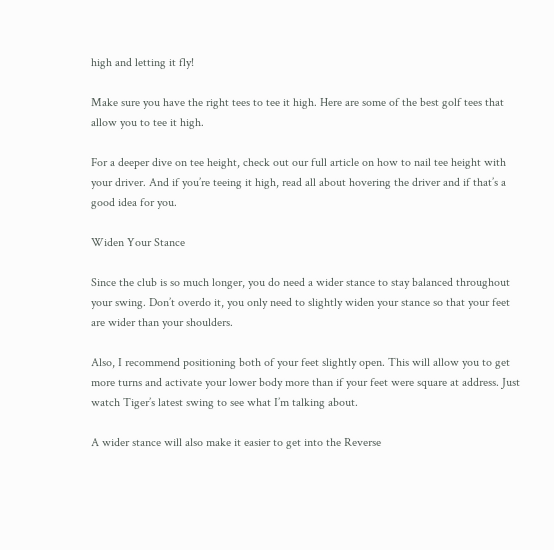high and letting it fly!

Make sure you have the right tees to tee it high. Here are some of the best golf tees that allow you to tee it high.

For a deeper dive on tee height, check out our full article on how to nail tee height with your driver. And if you’re teeing it high, read all about hovering the driver and if that’s a good idea for you.

Widen Your Stance

Since the club is so much longer, you do need a wider stance to stay balanced throughout your swing. Don’t overdo it, you only need to slightly widen your stance so that your feet are wider than your shoulders.

Also, I recommend positioning both of your feet slightly open. This will allow you to get more turns and activate your lower body more than if your feet were square at address. Just watch Tiger’s latest swing to see what I’m talking about.

A wider stance will also make it easier to get into the Reverse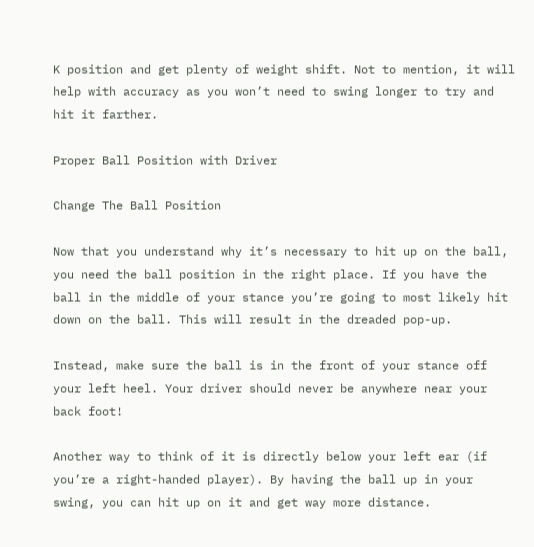K position and get plenty of weight shift. Not to mention, it will help with accuracy as you won’t need to swing longer to try and hit it farther.

Proper Ball Position with Driver

Change The Ball Position

Now that you understand why it’s necessary to hit up on the ball, you need the ball position in the right place. If you have the ball in the middle of your stance you’re going to most likely hit down on the ball. This will result in the dreaded pop-up.

Instead, make sure the ball is in the front of your stance off your left heel. Your driver should never be anywhere near your back foot!

Another way to think of it is directly below your left ear (if you’re a right-handed player). By having the ball up in your swing, you can hit up on it and get way more distance.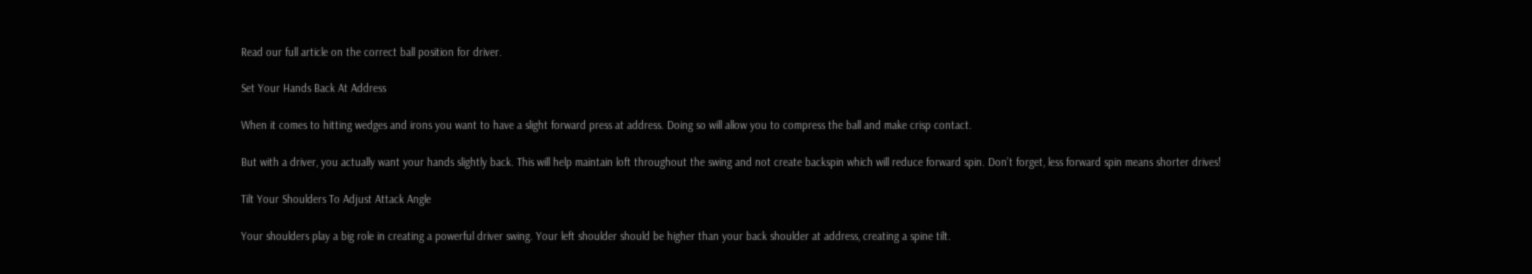Read our full article on the correct ball position for driver.

Set Your Hands Back At Address

When it comes to hitting wedges and irons you want to have a slight forward press at address. Doing so will allow you to compress the ball and make crisp contact.

But with a driver, you actually want your hands slightly back. This will help maintain loft throughout the swing and not create backspin which will reduce forward spin. Don’t forget, less forward spin means shorter drives!

Tilt Your Shoulders To Adjust Attack Angle

Your shoulders play a big role in creating a powerful driver swing. Your left shoulder should be higher than your back shoulder at address, creating a spine tilt.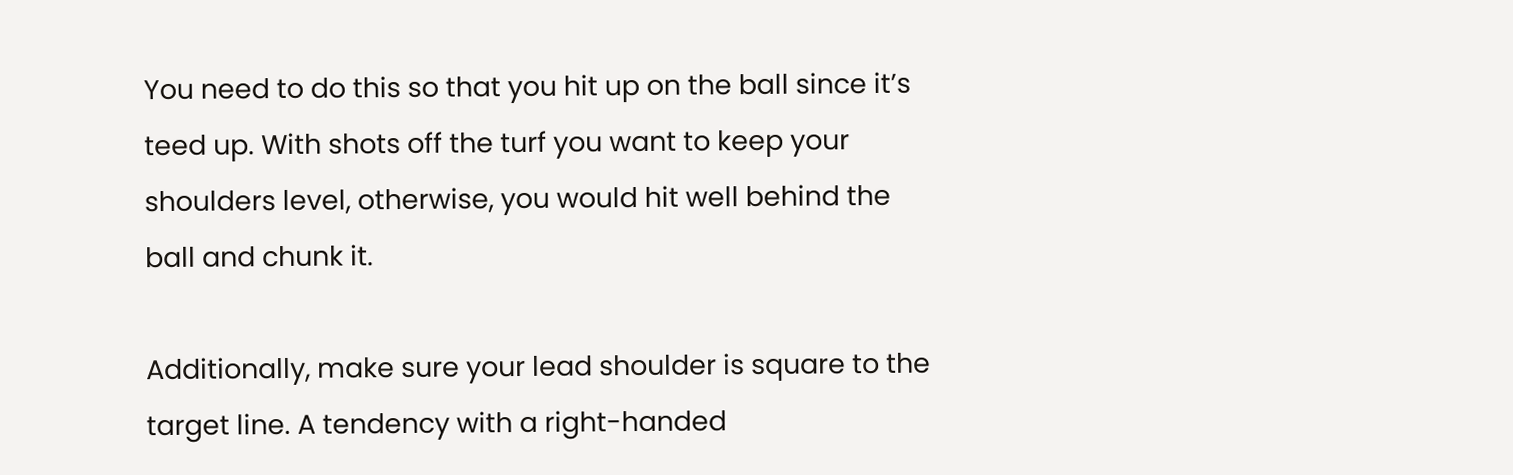You need to do this so that you hit up on the ball since it’s teed up. With shots off the turf you want to keep your shoulders level, otherwise, you would hit well behind the ball and chunk it.

Additionally, make sure your lead shoulder is square to the target line. A tendency with a right-handed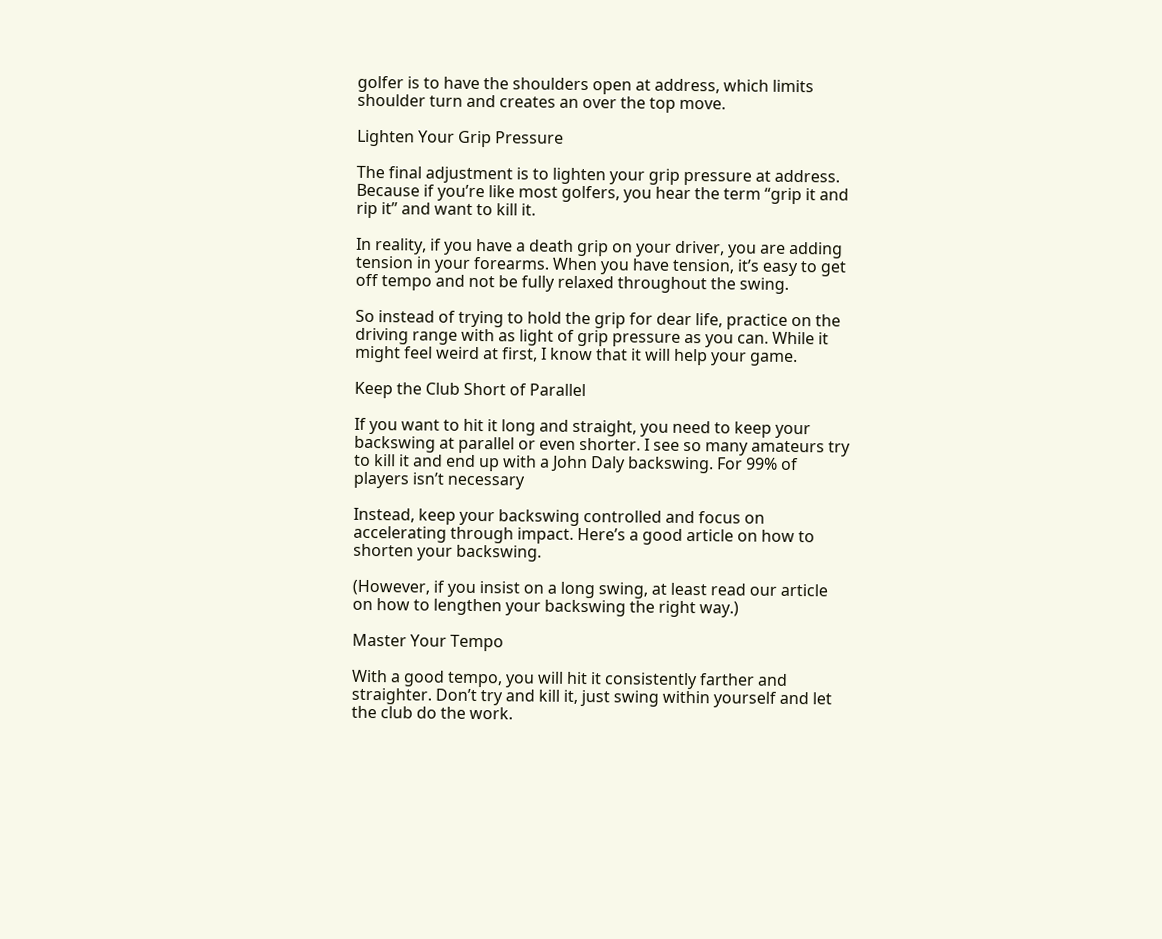golfer is to have the shoulders open at address, which limits shoulder turn and creates an over the top move.

Lighten Your Grip Pressure

The final adjustment is to lighten your grip pressure at address. Because if you’re like most golfers, you hear the term “grip it and rip it” and want to kill it.

In reality, if you have a death grip on your driver, you are adding tension in your forearms. When you have tension, it’s easy to get off tempo and not be fully relaxed throughout the swing.

So instead of trying to hold the grip for dear life, practice on the driving range with as light of grip pressure as you can. While it might feel weird at first, I know that it will help your game.

Keep the Club Short of Parallel

If you want to hit it long and straight, you need to keep your backswing at parallel or even shorter. I see so many amateurs try to kill it and end up with a John Daly backswing. For 99% of players isn’t necessary

Instead, keep your backswing controlled and focus on accelerating through impact. Here’s a good article on how to shorten your backswing.

(However, if you insist on a long swing, at least read our article on how to lengthen your backswing the right way.)

Master Your Tempo

With a good tempo, you will hit it consistently farther and straighter. Don’t try and kill it, just swing within yourself and let the club do the work.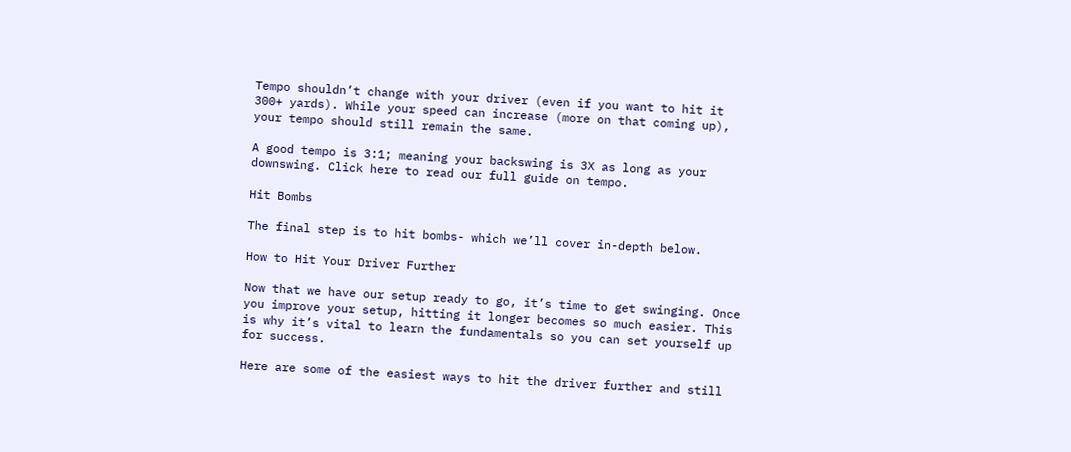Tempo shouldn’t change with your driver (even if you want to hit it 300+ yards). While your speed can increase (more on that coming up), your tempo should still remain the same.

A good tempo is 3:1; meaning your backswing is 3X as long as your downswing. Click here to read our full guide on tempo.

Hit Bombs

The final step is to hit bombs- which we’ll cover in-depth below.

How to Hit Your Driver Further

Now that we have our setup ready to go, it’s time to get swinging. Once you improve your setup, hitting it longer becomes so much easier. This is why it’s vital to learn the fundamentals so you can set yourself up for success.

Here are some of the easiest ways to hit the driver further and still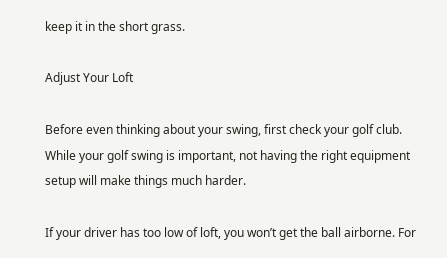keep it in the short grass.

Adjust Your Loft

Before even thinking about your swing, first check your golf club. While your golf swing is important, not having the right equipment setup will make things much harder.

If your driver has too low of loft, you won’t get the ball airborne. For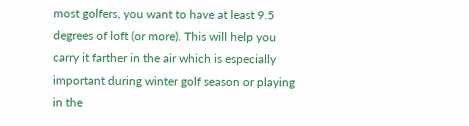most golfers, you want to have at least 9.5 degrees of loft (or more). This will help you carry it farther in the air which is especially important during winter golf season or playing in the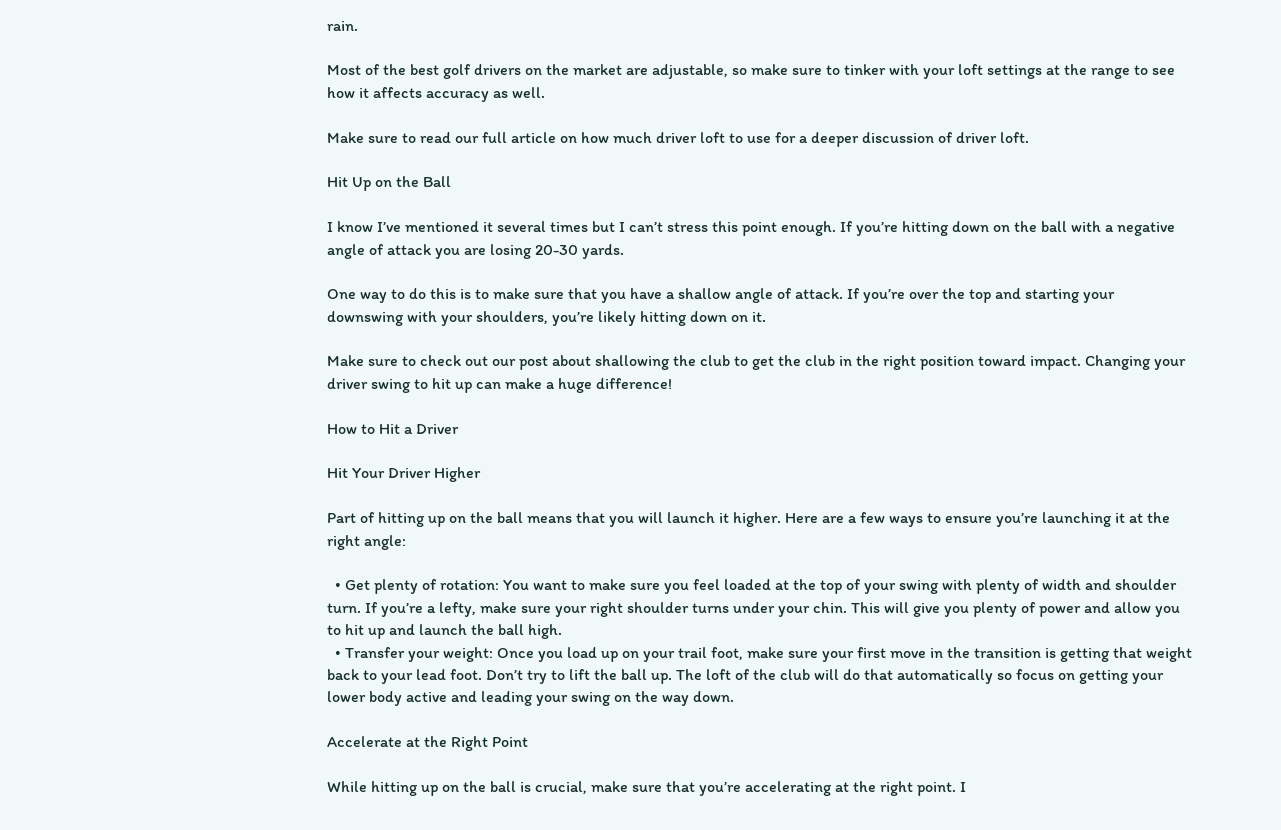rain.

Most of the best golf drivers on the market are adjustable, so make sure to tinker with your loft settings at the range to see how it affects accuracy as well.

Make sure to read our full article on how much driver loft to use for a deeper discussion of driver loft.

Hit Up on the Ball

I know I’ve mentioned it several times but I can’t stress this point enough. If you’re hitting down on the ball with a negative angle of attack you are losing 20-30 yards.

One way to do this is to make sure that you have a shallow angle of attack. If you’re over the top and starting your downswing with your shoulders, you’re likely hitting down on it.

Make sure to check out our post about shallowing the club to get the club in the right position toward impact. Changing your driver swing to hit up can make a huge difference!

How to Hit a Driver

Hit Your Driver Higher

Part of hitting up on the ball means that you will launch it higher. Here are a few ways to ensure you’re launching it at the right angle:

  • Get plenty of rotation: You want to make sure you feel loaded at the top of your swing with plenty of width and shoulder turn. If you’re a lefty, make sure your right shoulder turns under your chin. This will give you plenty of power and allow you to hit up and launch the ball high.
  • Transfer your weight: Once you load up on your trail foot, make sure your first move in the transition is getting that weight back to your lead foot. Don’t try to lift the ball up. The loft of the club will do that automatically so focus on getting your lower body active and leading your swing on the way down.

Accelerate at the Right Point

While hitting up on the ball is crucial, make sure that you’re accelerating at the right point. I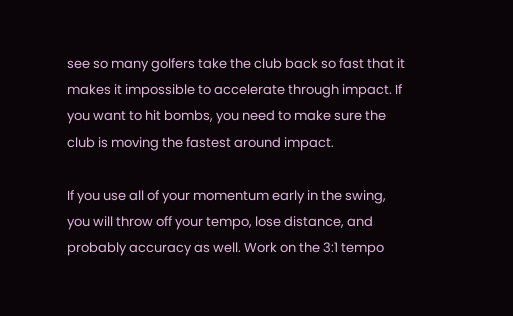see so many golfers take the club back so fast that it makes it impossible to accelerate through impact. If you want to hit bombs, you need to make sure the club is moving the fastest around impact.

If you use all of your momentum early in the swing, you will throw off your tempo, lose distance, and probably accuracy as well. Work on the 3:1 tempo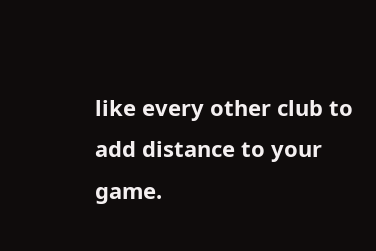like every other club to add distance to your game.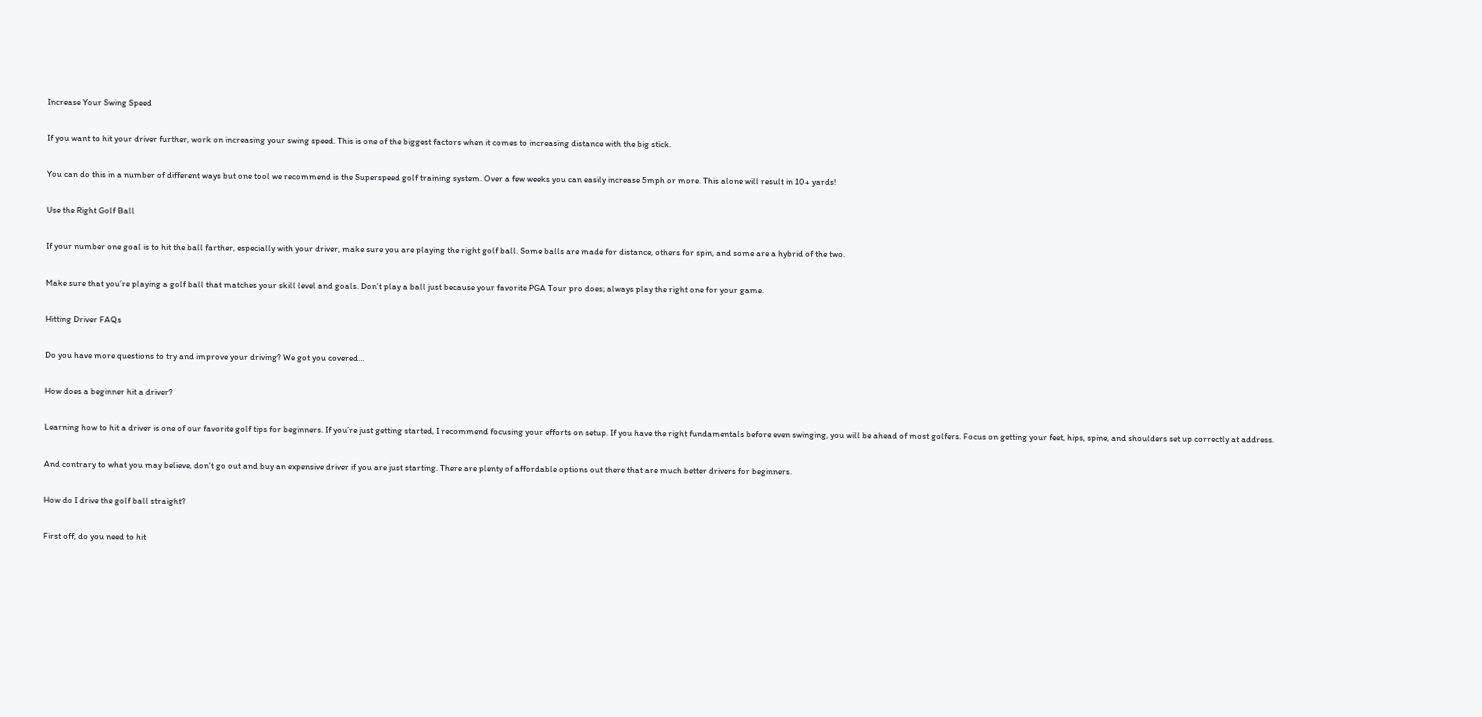Increase Your Swing Speed

If you want to hit your driver further, work on increasing your swing speed. This is one of the biggest factors when it comes to increasing distance with the big stick.

You can do this in a number of different ways but one tool we recommend is the Superspeed golf training system. Over a few weeks you can easily increase 5mph or more. This alone will result in 10+ yards!

Use the Right Golf Ball

If your number one goal is to hit the ball farther, especially with your driver, make sure you are playing the right golf ball. Some balls are made for distance, others for spin, and some are a hybrid of the two.

Make sure that you’re playing a golf ball that matches your skill level and goals. Don’t play a ball just because your favorite PGA Tour pro does; always play the right one for your game.

Hitting Driver FAQs

Do you have more questions to try and improve your driving? We got you covered…

How does a beginner hit a driver?

Learning how to hit a driver is one of our favorite golf tips for beginners. If you’re just getting started, I recommend focusing your efforts on setup. If you have the right fundamentals before even swinging, you will be ahead of most golfers. Focus on getting your feet, hips, spine, and shoulders set up correctly at address.

And contrary to what you may believe, don’t go out and buy an expensive driver if you are just starting. There are plenty of affordable options out there that are much better drivers for beginners.

How do I drive the golf ball straight?

First off, do you need to hit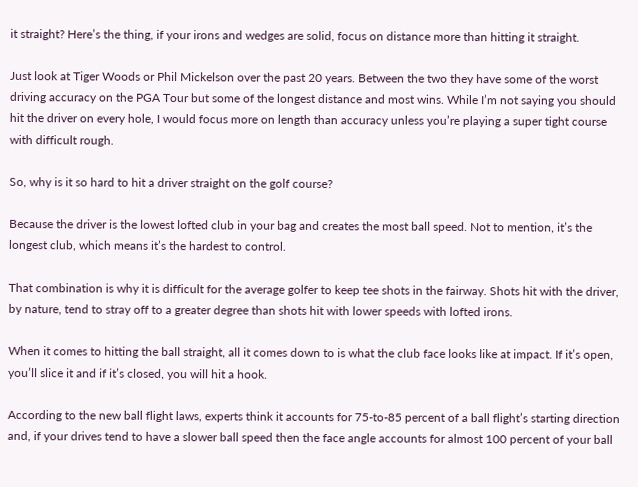it straight? Here’s the thing, if your irons and wedges are solid, focus on distance more than hitting it straight.

Just look at Tiger Woods or Phil Mickelson over the past 20 years. Between the two they have some of the worst driving accuracy on the PGA Tour but some of the longest distance and most wins. While I’m not saying you should hit the driver on every hole, I would focus more on length than accuracy unless you’re playing a super tight course with difficult rough.

So, why is it so hard to hit a driver straight on the golf course?

Because the driver is the lowest lofted club in your bag and creates the most ball speed. Not to mention, it’s the longest club, which means it’s the hardest to control.

That combination is why it is difficult for the average golfer to keep tee shots in the fairway. Shots hit with the driver, by nature, tend to stray off to a greater degree than shots hit with lower speeds with lofted irons.

When it comes to hitting the ball straight, all it comes down to is what the club face looks like at impact. If it’s open, you’ll slice it and if it’s closed, you will hit a hook.

According to the new ball flight laws, experts think it accounts for 75-to-85 percent of a ball flight’s starting direction and, if your drives tend to have a slower ball speed then the face angle accounts for almost 100 percent of your ball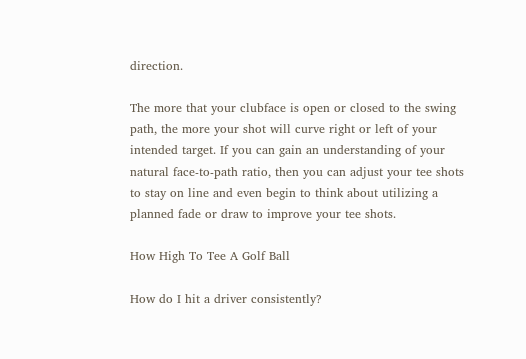direction.

The more that your clubface is open or closed to the swing path, the more your shot will curve right or left of your intended target. If you can gain an understanding of your natural face-to-path ratio, then you can adjust your tee shots to stay on line and even begin to think about utilizing a planned fade or draw to improve your tee shots.

How High To Tee A Golf Ball

How do I hit a driver consistently?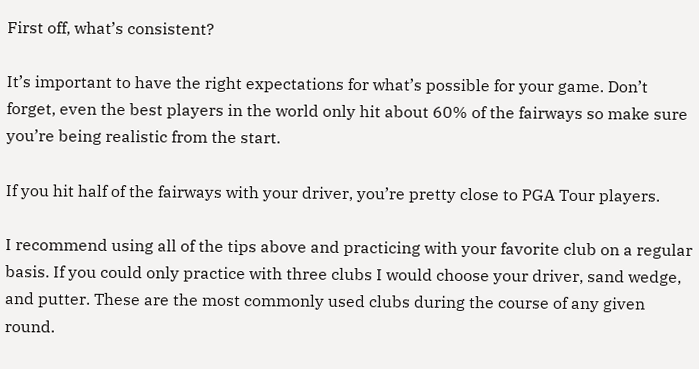First off, what’s consistent?

It’s important to have the right expectations for what’s possible for your game. Don’t forget, even the best players in the world only hit about 60% of the fairways so make sure you’re being realistic from the start.

If you hit half of the fairways with your driver, you’re pretty close to PGA Tour players.

I recommend using all of the tips above and practicing with your favorite club on a regular basis. If you could only practice with three clubs I would choose your driver, sand wedge, and putter. These are the most commonly used clubs during the course of any given round.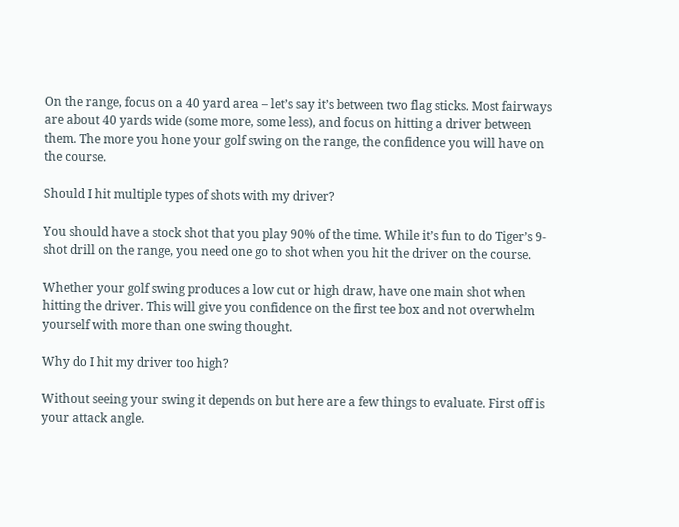On the range, focus on a 40 yard area – let’s say it’s between two flag sticks. Most fairways are about 40 yards wide (some more, some less), and focus on hitting a driver between them. The more you hone your golf swing on the range, the confidence you will have on the course.

Should I hit multiple types of shots with my driver?

You should have a stock shot that you play 90% of the time. While it’s fun to do Tiger’s 9-shot drill on the range, you need one go to shot when you hit the driver on the course.

Whether your golf swing produces a low cut or high draw, have one main shot when hitting the driver. This will give you confidence on the first tee box and not overwhelm yourself with more than one swing thought.

Why do I hit my driver too high?

Without seeing your swing it depends on but here are a few things to evaluate. First off is your attack angle.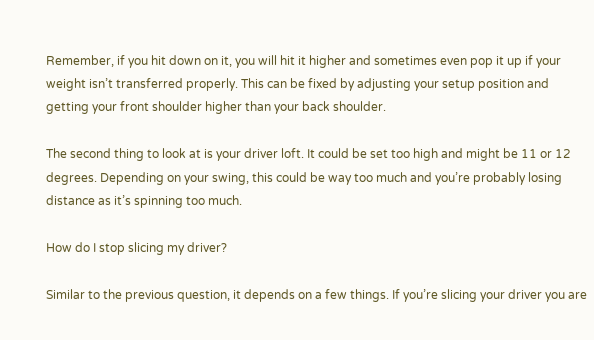Remember, if you hit down on it, you will hit it higher and sometimes even pop it up if your weight isn’t transferred properly. This can be fixed by adjusting your setup position and getting your front shoulder higher than your back shoulder.

The second thing to look at is your driver loft. It could be set too high and might be 11 or 12 degrees. Depending on your swing, this could be way too much and you’re probably losing distance as it’s spinning too much.

How do I stop slicing my driver?

Similar to the previous question, it depends on a few things. If you’re slicing your driver you are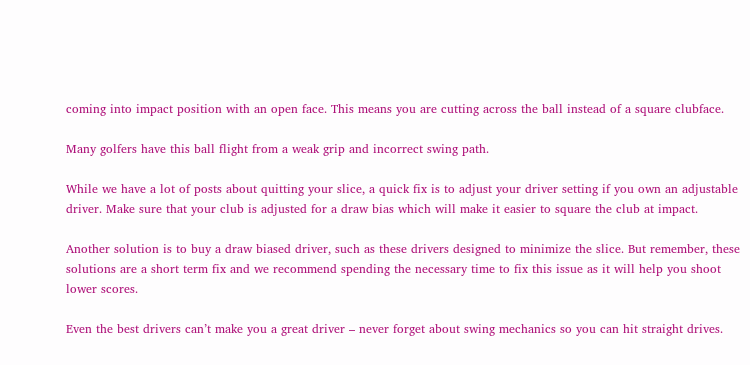coming into impact position with an open face. This means you are cutting across the ball instead of a square clubface.

Many golfers have this ball flight from a weak grip and incorrect swing path.

While we have a lot of posts about quitting your slice, a quick fix is to adjust your driver setting if you own an adjustable driver. Make sure that your club is adjusted for a draw bias which will make it easier to square the club at impact.

Another solution is to buy a draw biased driver, such as these drivers designed to minimize the slice. But remember, these solutions are a short term fix and we recommend spending the necessary time to fix this issue as it will help you shoot lower scores.

Even the best drivers can’t make you a great driver – never forget about swing mechanics so you can hit straight drives.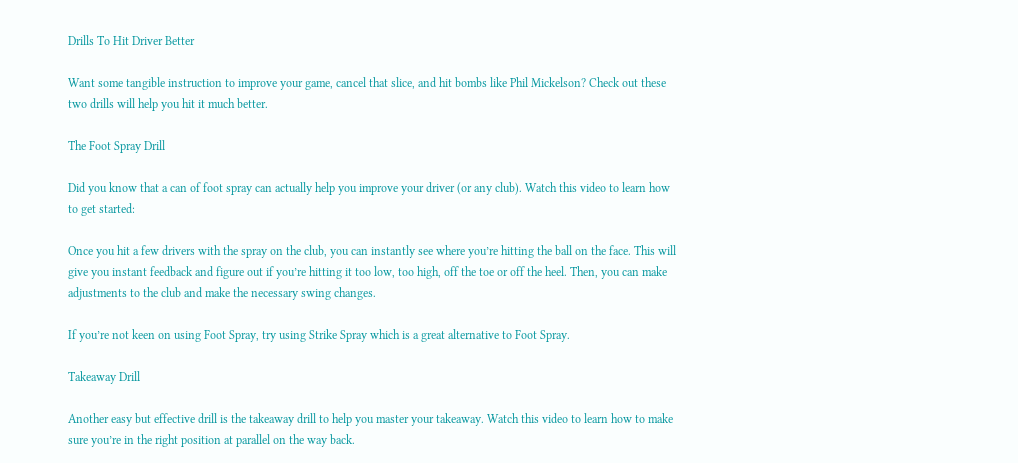Drills To Hit Driver Better

Want some tangible instruction to improve your game, cancel that slice, and hit bombs like Phil Mickelson? Check out these two drills will help you hit it much better.

The Foot Spray Drill

Did you know that a can of foot spray can actually help you improve your driver (or any club). Watch this video to learn how to get started:

Once you hit a few drivers with the spray on the club, you can instantly see where you’re hitting the ball on the face. This will give you instant feedback and figure out if you’re hitting it too low, too high, off the toe or off the heel. Then, you can make adjustments to the club and make the necessary swing changes.

If you’re not keen on using Foot Spray, try using Strike Spray which is a great alternative to Foot Spray.

Takeaway Drill

Another easy but effective drill is the takeaway drill to help you master your takeaway. Watch this video to learn how to make sure you’re in the right position at parallel on the way back.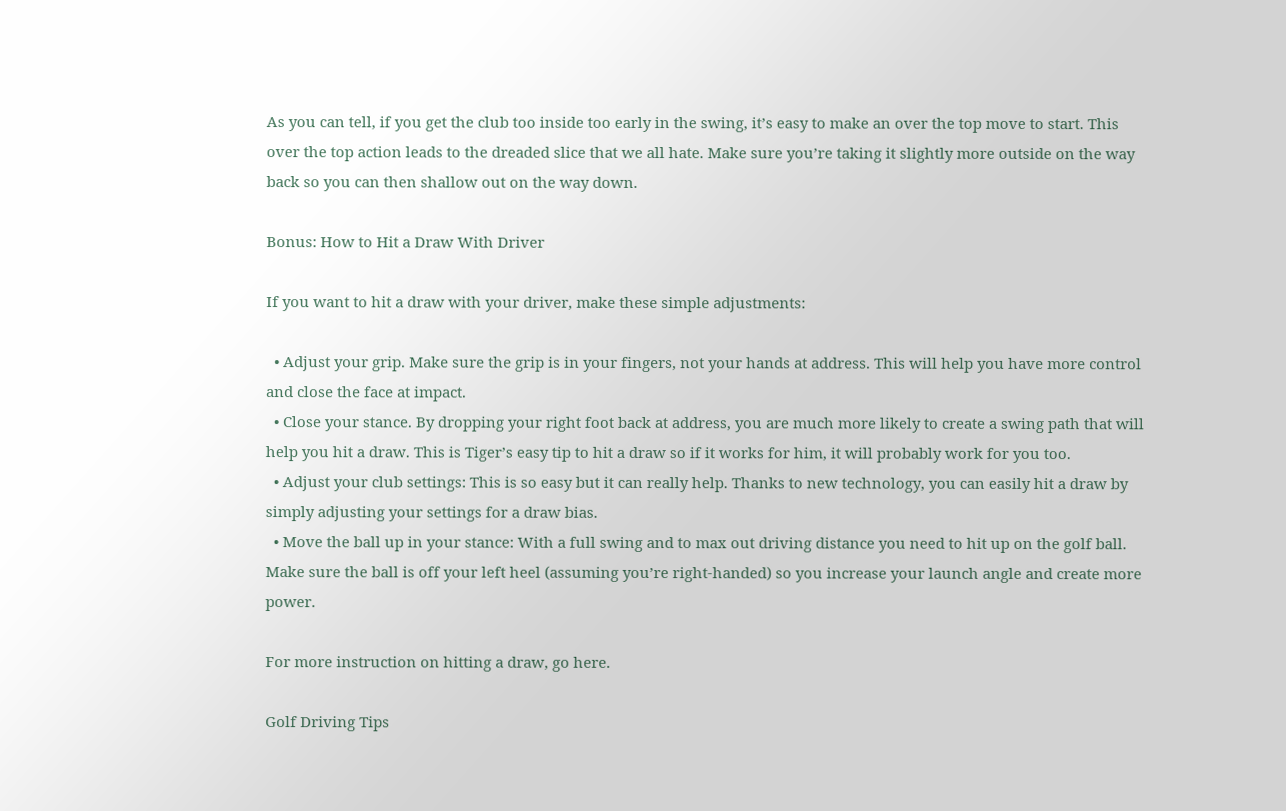As you can tell, if you get the club too inside too early in the swing, it’s easy to make an over the top move to start. This over the top action leads to the dreaded slice that we all hate. Make sure you’re taking it slightly more outside on the way back so you can then shallow out on the way down.

Bonus: How to Hit a Draw With Driver

If you want to hit a draw with your driver, make these simple adjustments:

  • Adjust your grip. Make sure the grip is in your fingers, not your hands at address. This will help you have more control and close the face at impact.
  • Close your stance. By dropping your right foot back at address, you are much more likely to create a swing path that will help you hit a draw. This is Tiger’s easy tip to hit a draw so if it works for him, it will probably work for you too.
  • Adjust your club settings: This is so easy but it can really help. Thanks to new technology, you can easily hit a draw by simply adjusting your settings for a draw bias.
  • Move the ball up in your stance: With a full swing and to max out driving distance you need to hit up on the golf ball. Make sure the ball is off your left heel (assuming you’re right-handed) so you increase your launch angle and create more power.

For more instruction on hitting a draw, go here.

Golf Driving Tips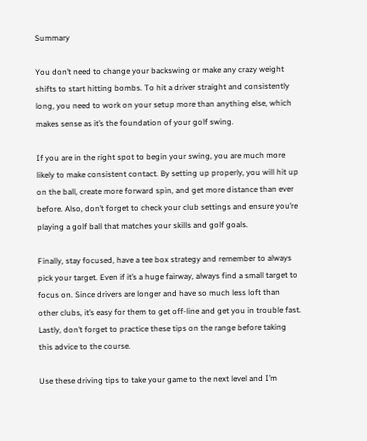Summary

You don’t need to change your backswing or make any crazy weight shifts to start hitting bombs. To hit a driver straight and consistently long, you need to work on your setup more than anything else, which makes sense as it’s the foundation of your golf swing.

If you are in the right spot to begin your swing, you are much more likely to make consistent contact. By setting up properly, you will hit up on the ball, create more forward spin, and get more distance than ever before. Also, don’t forget to check your club settings and ensure you’re playing a golf ball that matches your skills and golf goals.

Finally, stay focused, have a tee box strategy and remember to always pick your target. Even if it’s a huge fairway, always find a small target to focus on. Since drivers are longer and have so much less loft than other clubs, it’s easy for them to get off-line and get you in trouble fast. Lastly, don’t forget to practice these tips on the range before taking this advice to the course.

Use these driving tips to take your game to the next level and I’m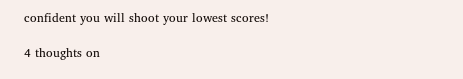confident you will shoot your lowest scores!

4 thoughts on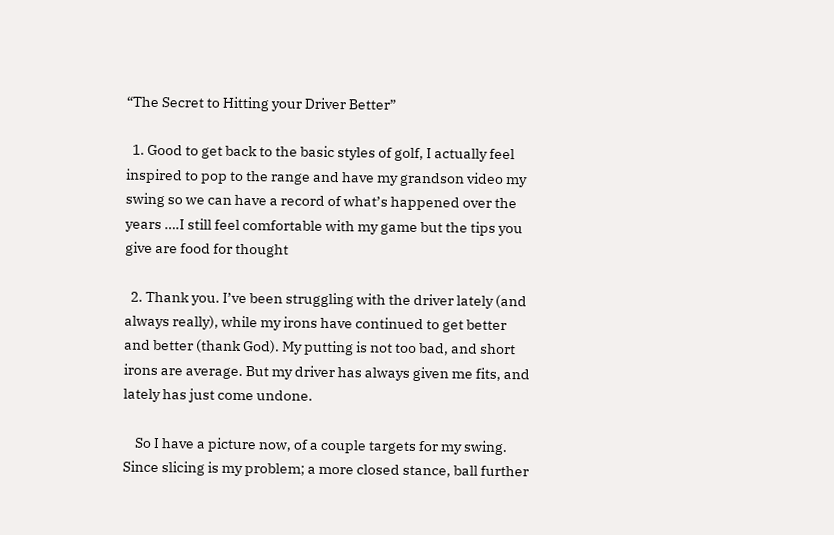“The Secret to Hitting your Driver Better”

  1. Good to get back to the basic styles of golf, I actually feel inspired to pop to the range and have my grandson video my swing so we can have a record of what’s happened over the years ….I still feel comfortable with my game but the tips you give are food for thought

  2. Thank you. I’ve been struggling with the driver lately (and always really), while my irons have continued to get better and better (thank God). My putting is not too bad, and short irons are average. But my driver has always given me fits, and lately has just come undone.

    So I have a picture now, of a couple targets for my swing. Since slicing is my problem; a more closed stance, ball further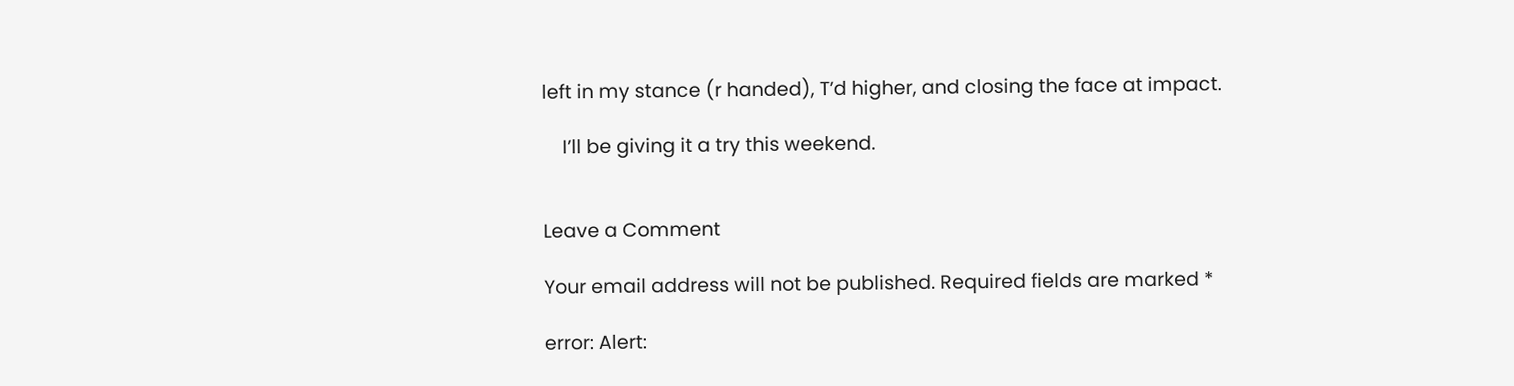left in my stance (r handed), T’d higher, and closing the face at impact.

    I’ll be giving it a try this weekend.


Leave a Comment

Your email address will not be published. Required fields are marked *

error: Alert: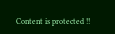Content is protected !!